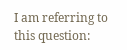I am referring to this question: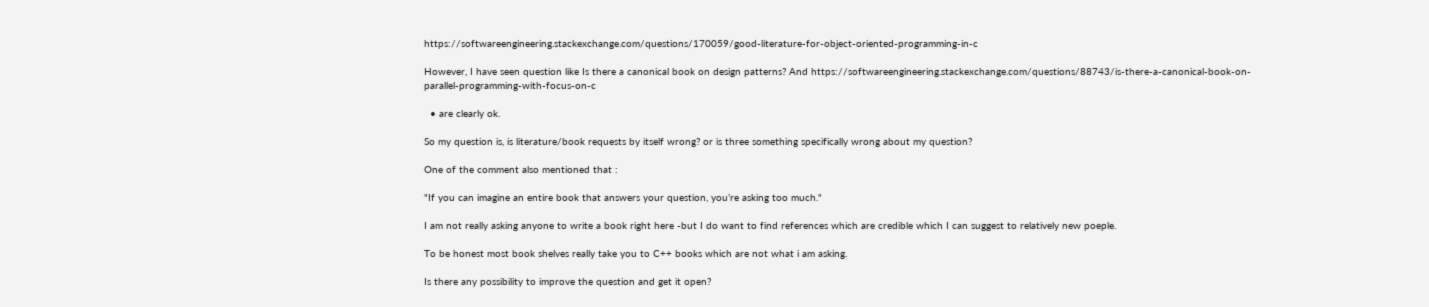https://softwareengineering.stackexchange.com/questions/170059/good-literature-for-object-oriented-programming-in-c

However, I have seen question like Is there a canonical book on design patterns? And https://softwareengineering.stackexchange.com/questions/88743/is-there-a-canonical-book-on-parallel-programming-with-focus-on-c

  • are clearly ok.

So my question is, is literature/book requests by itself wrong? or is three something specifically wrong about my question?

One of the comment also mentioned that :

"If you can imagine an entire book that answers your question, you’re asking too much."

I am not really asking anyone to write a book right here -but I do want to find references which are credible which I can suggest to relatively new poeple.

To be honest most book shelves really take you to C++ books which are not what i am asking.

Is there any possibility to improve the question and get it open?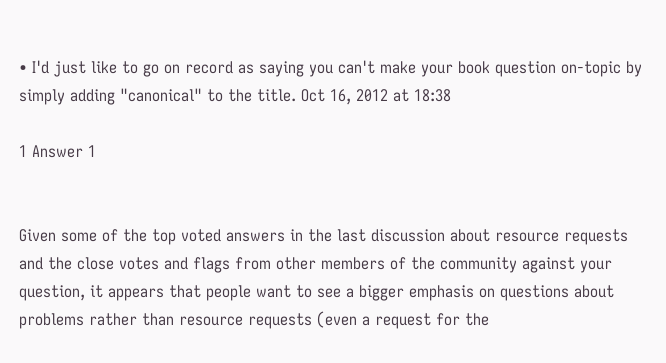• I'd just like to go on record as saying you can't make your book question on-topic by simply adding "canonical" to the title. Oct 16, 2012 at 18:38

1 Answer 1


Given some of the top voted answers in the last discussion about resource requests and the close votes and flags from other members of the community against your question, it appears that people want to see a bigger emphasis on questions about problems rather than resource requests (even a request for the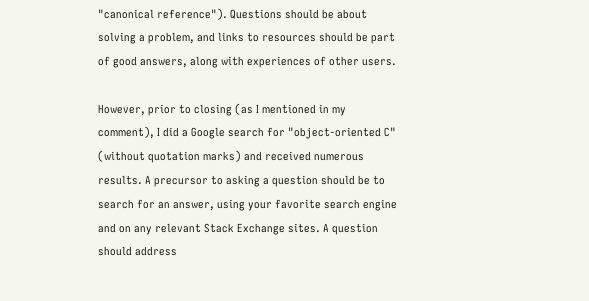"canonical reference"). Questions should be about solving a problem, and links to resources should be part of good answers, along with experiences of other users.

However, prior to closing (as I mentioned in my comment), I did a Google search for "object-oriented C" (without quotation marks) and received numerous results. A precursor to asking a question should be to search for an answer, using your favorite search engine and on any relevant Stack Exchange sites. A question should address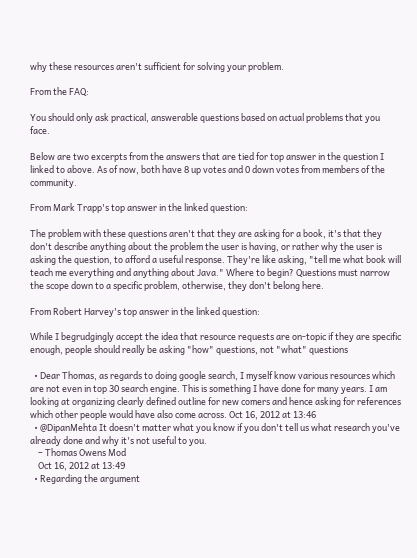why these resources aren't sufficient for solving your problem.

From the FAQ:

You should only ask practical, answerable questions based on actual problems that you face.

Below are two excerpts from the answers that are tied for top answer in the question I linked to above. As of now, both have 8 up votes and 0 down votes from members of the community.

From Mark Trapp's top answer in the linked question:

The problem with these questions aren't that they are asking for a book, it's that they don't describe anything about the problem the user is having, or rather why the user is asking the question, to afford a useful response. They're like asking, "tell me what book will teach me everything and anything about Java." Where to begin? Questions must narrow the scope down to a specific problem, otherwise, they don't belong here.

From Robert Harvey's top answer in the linked question:

While I begrudgingly accept the idea that resource requests are on-topic if they are specific enough, people should really be asking "how" questions, not "what" questions

  • Dear Thomas, as regards to doing google search, I myself know various resources which are not even in top 30 search engine. This is something I have done for many years. I am looking at organizing clearly defined outline for new comers and hence asking for references which other people would have also come across. Oct 16, 2012 at 13:46
  • @DipanMehta It doesn't matter what you know if you don't tell us what research you've already done and why it's not useful to you.
    – Thomas Owens Mod
    Oct 16, 2012 at 13:49
  • Regarding the argument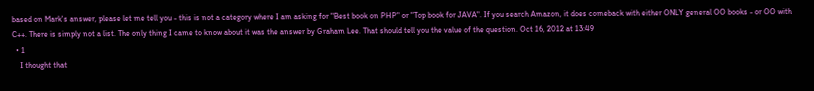based on Mark's answer, please let me tell you - this is not a category where I am asking for "Best book on PHP" or "Top book for JAVA". If you search Amazon, it does comeback with either ONLY general OO books - or OO with C++. There is simply not a list. The only thing I came to know about it was the answer by Graham Lee. That should tell you the value of the question. Oct 16, 2012 at 13:49
  • 1
    I thought that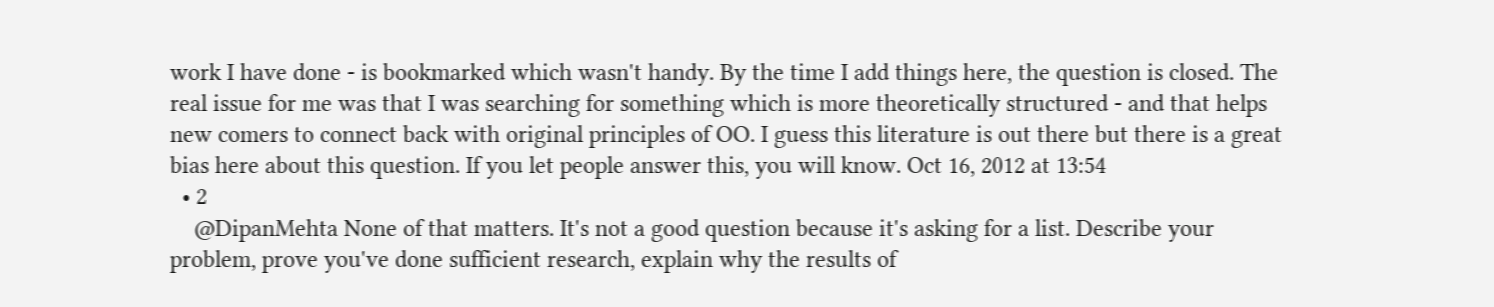work I have done - is bookmarked which wasn't handy. By the time I add things here, the question is closed. The real issue for me was that I was searching for something which is more theoretically structured - and that helps new comers to connect back with original principles of OO. I guess this literature is out there but there is a great bias here about this question. If you let people answer this, you will know. Oct 16, 2012 at 13:54
  • 2
    @DipanMehta None of that matters. It's not a good question because it's asking for a list. Describe your problem, prove you've done sufficient research, explain why the results of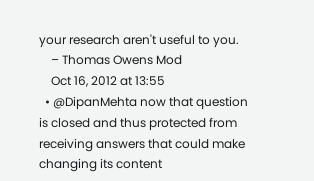your research aren't useful to you.
    – Thomas Owens Mod
    Oct 16, 2012 at 13:55
  • @DipanMehta now that question is closed and thus protected from receiving answers that could make changing its content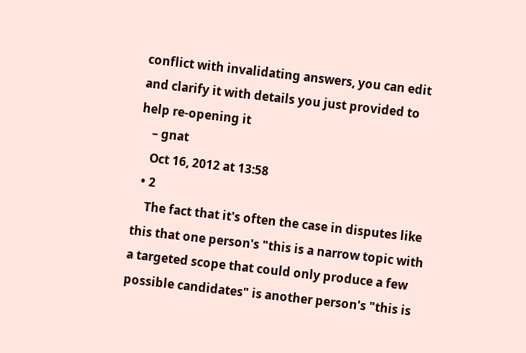conflict with invalidating answers, you can edit and clarify it with details you just provided to help re-opening it
    – gnat
    Oct 16, 2012 at 13:58
  • 2
    The fact that it's often the case in disputes like this that one person's "this is a narrow topic with a targeted scope that could only produce a few possible candidates" is another person's "this is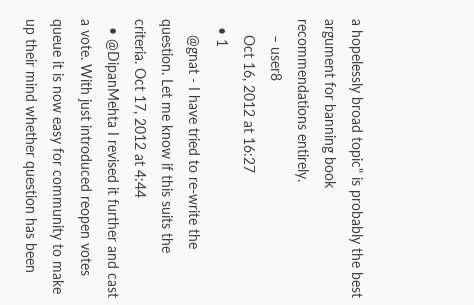a hopelessly broad topic" is probably the best argument for banning book recommendations entirely.
    – user8
    Oct 16, 2012 at 16:27
  • 1
    @gnat - I have tried to re-write the question. Let me know if this suits the criteria. Oct 17, 2012 at 4:44
  • @DipanMehta I revised it further and cast a vote. With just introduced reopen votes queue it is now easy for community to make up their mind whether question has been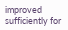improved sufficiently for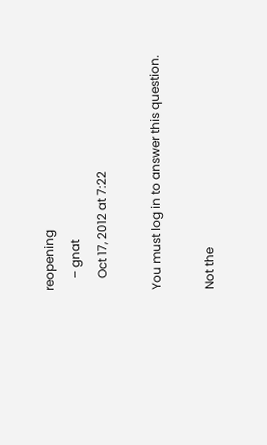reopening
    – gnat
    Oct 17, 2012 at 7:22

You must log in to answer this question.

Not the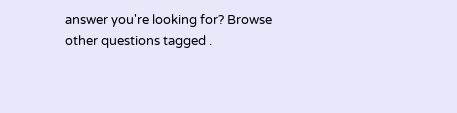answer you're looking for? Browse other questions tagged .